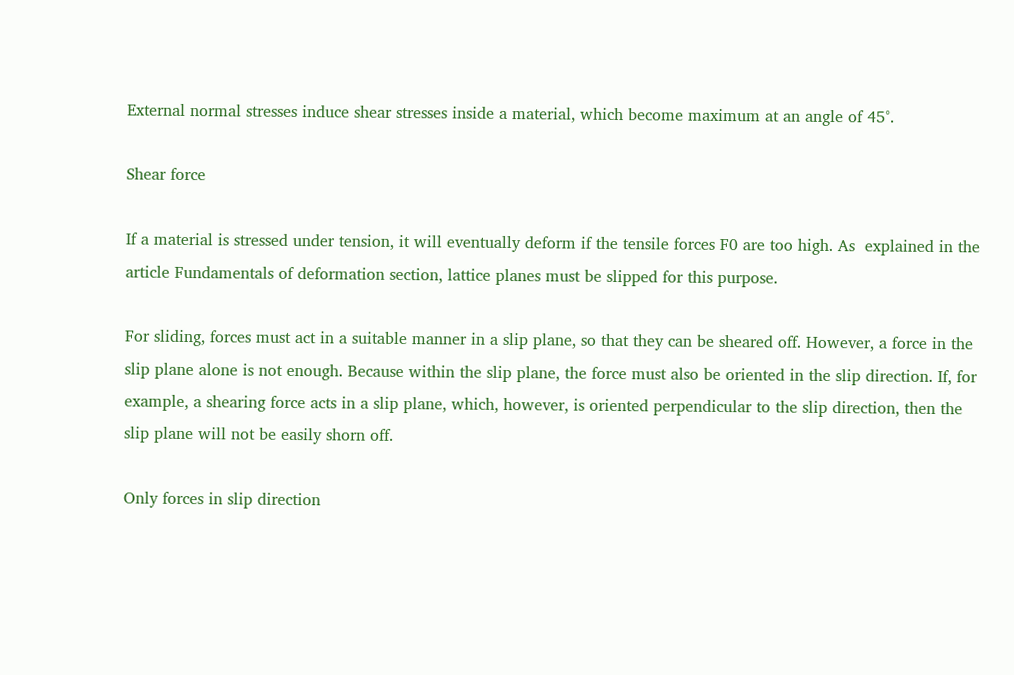External normal stresses induce shear stresses inside a material, which become maximum at an angle of 45°.

Shear force

If a material is stressed under tension, it will eventually deform if the tensile forces F0 are too high. As  explained in the article Fundamentals of deformation section, lattice planes must be slipped for this purpose.

For sliding, forces must act in a suitable manner in a slip plane, so that they can be sheared off. However, a force in the slip plane alone is not enough. Because within the slip plane, the force must also be oriented in the slip direction. If, for example, a shearing force acts in a slip plane, which, however, is oriented perpendicular to the slip direction, then the slip plane will not be easily shorn off.

Only forces in slip direction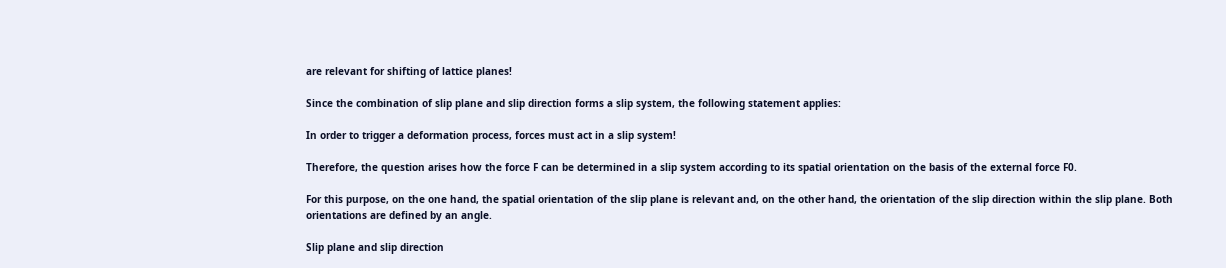are relevant for shifting of lattice planes!

Since the combination of slip plane and slip direction forms a slip system, the following statement applies:

In order to trigger a deformation process, forces must act in a slip system!

Therefore, the question arises how the force F can be determined in a slip system according to its spatial orientation on the basis of the external force F0.

For this purpose, on the one hand, the spatial orientation of the slip plane is relevant and, on the other hand, the orientation of the slip direction within the slip plane. Both orientations are defined by an angle.

Slip plane and slip direction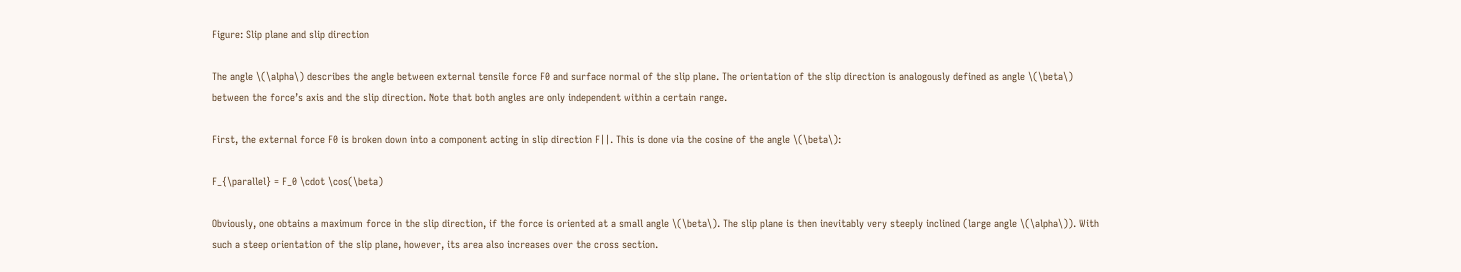Figure: Slip plane and slip direction

The angle \(\alpha\) describes the angle between external tensile force F0 and surface normal of the slip plane. The orientation of the slip direction is analogously defined as angle \(\beta\) between the force’s axis and the slip direction. Note that both angles are only independent within a certain range.

First, the external force F0 is broken down into a component acting in slip direction F||. This is done via the cosine of the angle \(\beta\):

F_{\parallel} = F_0 \cdot \cos(\beta)

Obviously, one obtains a maximum force in the slip direction, if the force is oriented at a small angle \(\beta\). The slip plane is then inevitably very steeply inclined (large angle \(\alpha\)). With such a steep orientation of the slip plane, however, its area also increases over the cross section.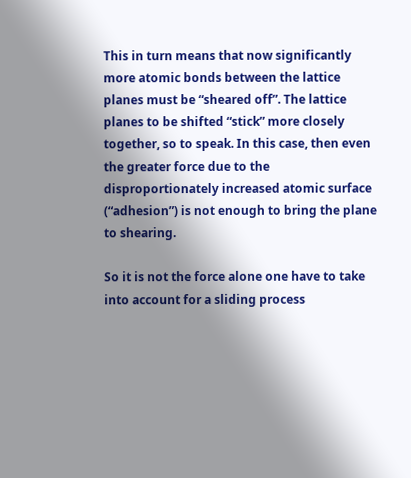This in turn means that now significantly more atomic bonds between the lattice planes must be “sheared off”. The lattice planes to be shifted “stick” more closely together, so to speak. In this case, then even the greater force due to the disproportionately increased atomic surface (“adhesion”) is not enough to bring the plane to shearing.

So it is not the force alone one have to take into account for a sliding process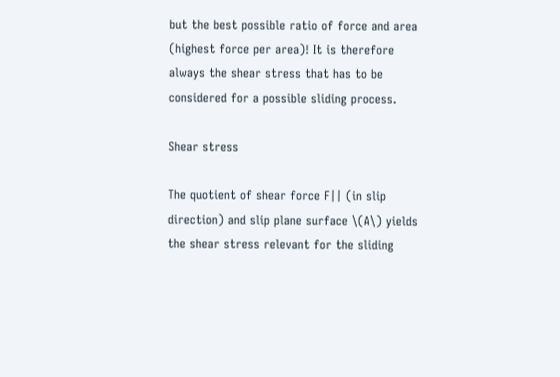but the best possible ratio of force and area (highest force per area)! It is therefore always the shear stress that has to be considered for a possible sliding process.

Shear stress

The quotient of shear force F|| (in slip direction) and slip plane surface \(A\) yields the shear stress relevant for the sliding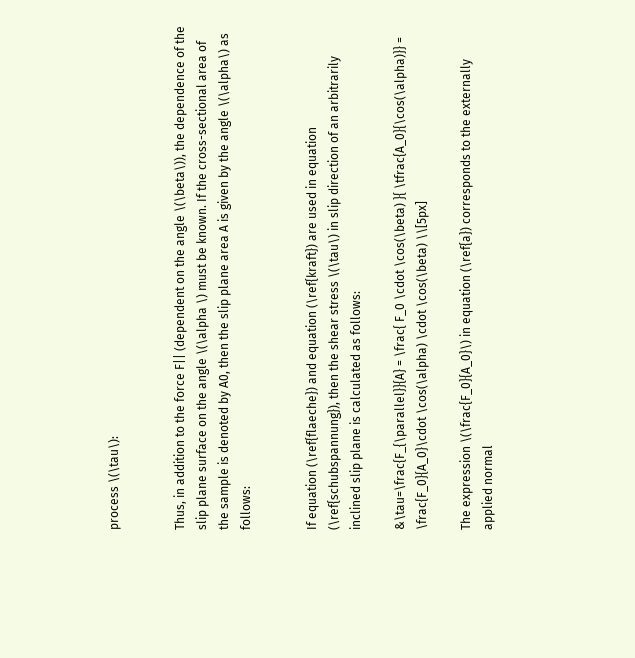process \(\tau\):


Thus, in addition to the force F|| (dependent on the angle \(\beta\)), the dependence of the slip plane surface on the angle \(\alpha \) must be known. If the cross-sectional area of the sample is denoted by A0, then the slip plane area A is given by the angle \(\alpha\) as follows:


If equation (\ref{flaeche}) and equation (\ref{kraft}) are used in equation (\ref{schubspannung}), then the shear stress \(\tau\) in slip direction of an arbitrarily inclined slip plane is calculated as follows:

&\tau=\frac{F_{\parallel}}{A} = \frac{ F_0 \cdot \cos(\beta) }{ \tfrac{A_0}{\cos(\alpha)}} =  \frac{F_0}{A_0}\cdot \cos(\alpha) \cdot \cos(\beta) \\[5px]

The expression \(\frac{F_0}{A_0}\) in equation (\ref{a}) corresponds to the externally applied normal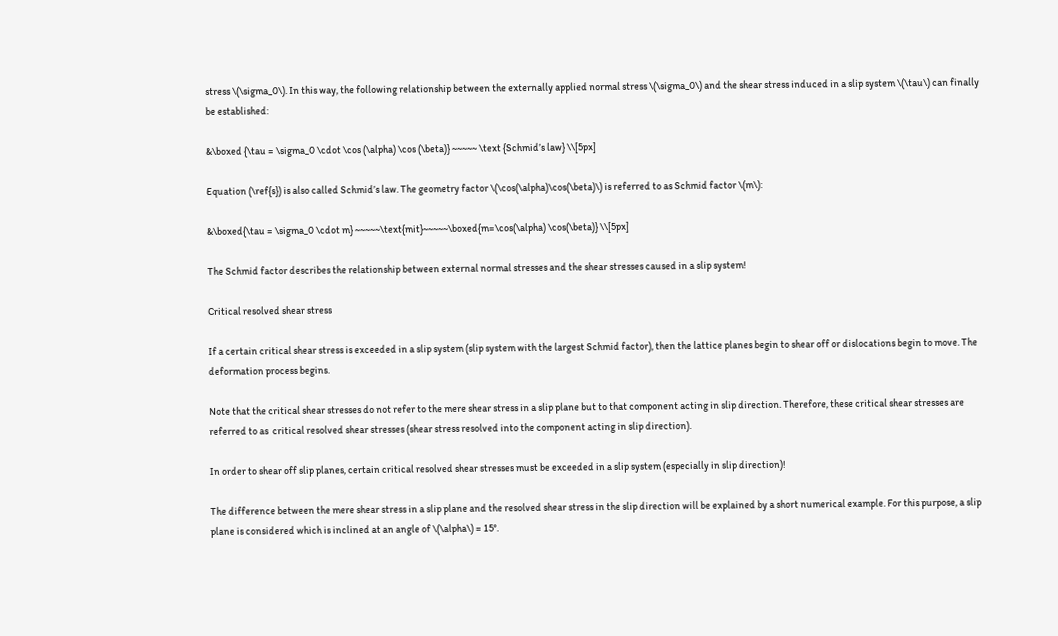stress \(\sigma_0\). In this way, the following relationship between the externally applied normal stress \(\sigma_0\) and the shear stress induced in a slip system \(\tau\) can finally be established:

&\boxed {\tau = \sigma_0 \cdot \cos (\alpha) \cos (\beta)} ~~~~~ \text {Schmid’s law} \\[5px]

Equation (\ref{s}) is also called Schmid’s law. The geometry factor \(\cos(\alpha)\cos(\beta)\) is referred to as Schmid factor \(m\):

&\boxed{\tau = \sigma_0 \cdot m} ~~~~~\text{mit}~~~~~\boxed{m=\cos(\alpha) \cos(\beta)} \\[5px]

The Schmid factor describes the relationship between external normal stresses and the shear stresses caused in a slip system!

Critical resolved shear stress

If a certain critical shear stress is exceeded in a slip system (slip system with the largest Schmid factor), then the lattice planes begin to shear off or dislocations begin to move. The deformation process begins.

Note that the critical shear stresses do not refer to the mere shear stress in a slip plane but to that component acting in slip direction. Therefore, these critical shear stresses are referred to as  critical resolved shear stresses (shear stress resolved into the component acting in slip direction).

In order to shear off slip planes, certain critical resolved shear stresses must be exceeded in a slip system (especially in slip direction)!

The difference between the mere shear stress in a slip plane and the resolved shear stress in the slip direction will be explained by a short numerical example. For this purpose, a slip plane is considered which is inclined at an angle of \(\alpha\) = 15°.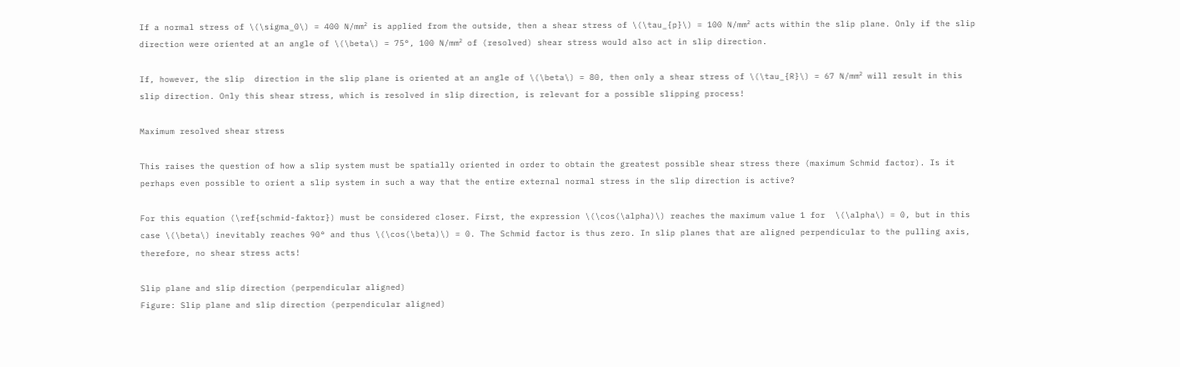If a normal stress of \(\sigma_0\) = 400 N/mm² is applied from the outside, then a shear stress of \(\tau_{p}\) = 100 N/mm² acts within the slip plane. Only if the slip direction were oriented at an angle of \(\beta\) = 75°, 100 N/mm² of (resolved) shear stress would also act in slip direction.

If, however, the slip  direction in the slip plane is oriented at an angle of \(\beta\) = 80, then only a shear stress of \(\tau_{R}\) = 67 N/mm² will result in this slip direction. Only this shear stress, which is resolved in slip direction, is relevant for a possible slipping process!

Maximum resolved shear stress

This raises the question of how a slip system must be spatially oriented in order to obtain the greatest possible shear stress there (maximum Schmid factor). Is it perhaps even possible to orient a slip system in such a way that the entire external normal stress in the slip direction is active?

For this equation (\ref{schmid-faktor}) must be considered closer. First, the expression \(\cos(\alpha)\) reaches the maximum value 1 for  \(\alpha\) = 0, but in this case \(\beta\) inevitably reaches 90° and thus \(\cos(\beta)\) = 0. The Schmid factor is thus zero. In slip planes that are aligned perpendicular to the pulling axis, therefore, no shear stress acts!

Slip plane and slip direction (perpendicular aligned)
Figure: Slip plane and slip direction (perpendicular aligned)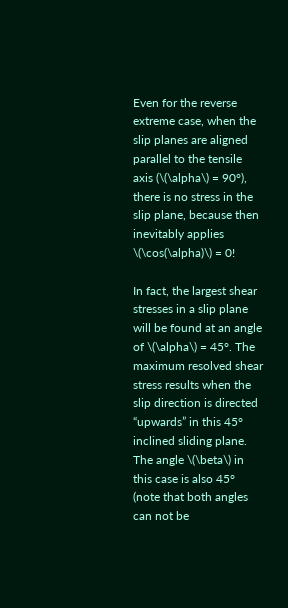Even for the reverse extreme case, when the slip planes are aligned parallel to the tensile axis (\(\alpha\) = 90°), there is no stress in the slip plane, because then inevitably applies \(\cos(\alpha)\) = 0!

In fact, the largest shear stresses in a slip plane will be found at an angle of \(\alpha\) = 45°. The maximum resolved shear stress results when the slip direction is directed “upwards” in this 45° inclined sliding plane. The angle \(\beta\) in this case is also 45° (note that both angles can not be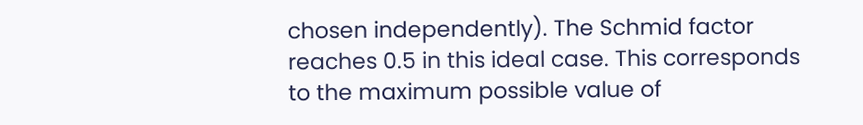chosen independently). The Schmid factor reaches 0.5 in this ideal case. This corresponds to the maximum possible value of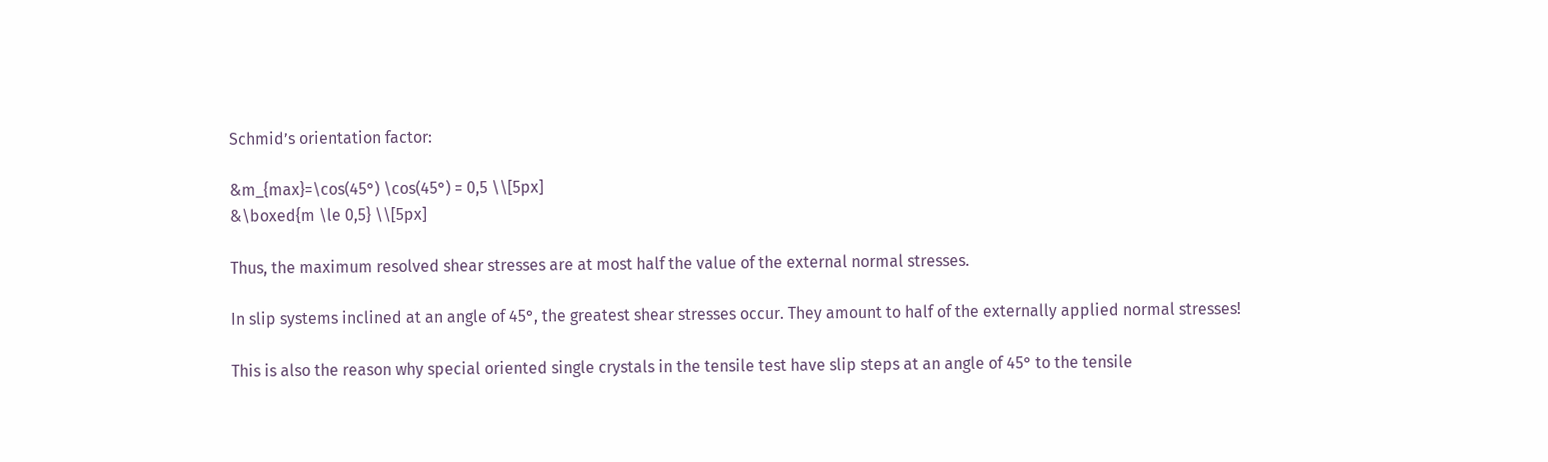Schmid’s orientation factor:

&m_{max}=\cos(45°) \cos(45°) = 0,5 \\[5px]
&\boxed{m \le 0,5} \\[5px]

Thus, the maximum resolved shear stresses are at most half the value of the external normal stresses.

In slip systems inclined at an angle of 45°, the greatest shear stresses occur. They amount to half of the externally applied normal stresses!

This is also the reason why special oriented single crystals in the tensile test have slip steps at an angle of 45° to the tensile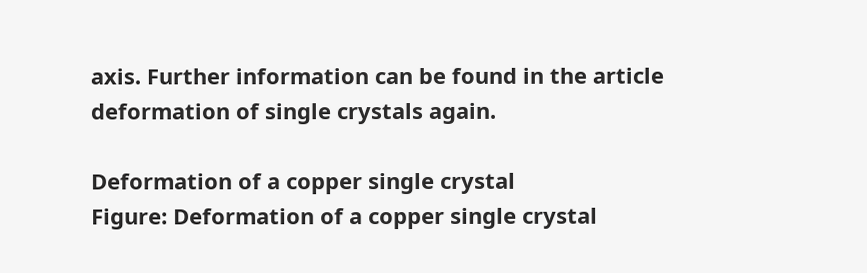axis. Further information can be found in the article deformation of single crystals again.

Deformation of a copper single crystal
Figure: Deformation of a copper single crystal